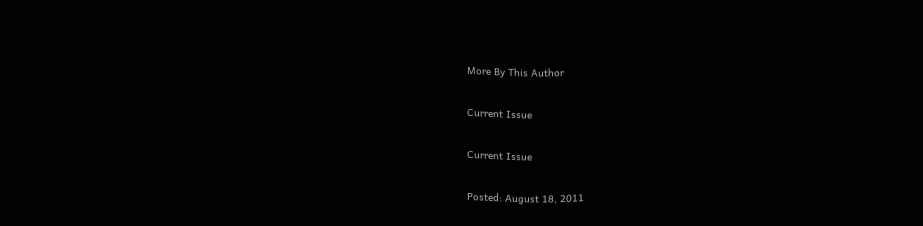More By This Author

Current Issue

Current Issue

Posted: August 18, 2011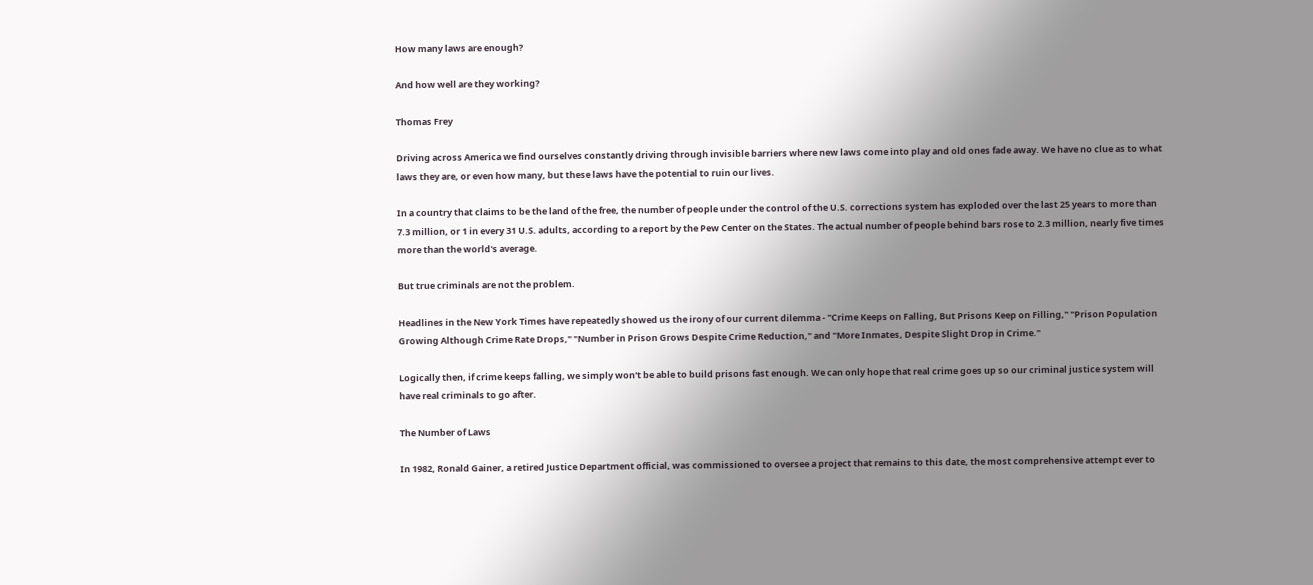How many laws are enough?

And how well are they working?

Thomas Frey

Driving across America we find ourselves constantly driving through invisible barriers where new laws come into play and old ones fade away. We have no clue as to what laws they are, or even how many, but these laws have the potential to ruin our lives.

In a country that claims to be the land of the free, the number of people under the control of the U.S. corrections system has exploded over the last 25 years to more than 7.3 million, or 1 in every 31 U.S. adults, according to a report by the Pew Center on the States. The actual number of people behind bars rose to 2.3 million, nearly five times more than the world's average.

But true criminals are not the problem.

Headlines in the New York Times have repeatedly showed us the irony of our current dilemma - "Crime Keeps on Falling, But Prisons Keep on Filling," "Prison Population Growing Although Crime Rate Drops," "Number in Prison Grows Despite Crime Reduction," and "More Inmates, Despite Slight Drop in Crime."

Logically then, if crime keeps falling, we simply won't be able to build prisons fast enough. We can only hope that real crime goes up so our criminal justice system will have real criminals to go after.

The Number of Laws

In 1982, Ronald Gainer, a retired Justice Department official, was commissioned to oversee a project that remains to this date, the most comprehensive attempt ever to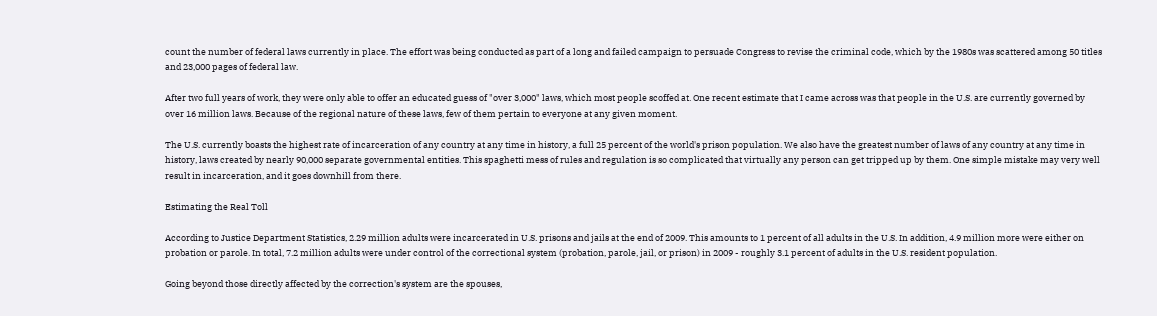count the number of federal laws currently in place. The effort was being conducted as part of a long and failed campaign to persuade Congress to revise the criminal code, which by the 1980s was scattered among 50 titles and 23,000 pages of federal law.

After two full years of work, they were only able to offer an educated guess of "over 3,000" laws, which most people scoffed at. One recent estimate that I came across was that people in the U.S. are currently governed by over 16 million laws. Because of the regional nature of these laws, few of them pertain to everyone at any given moment.

The U.S. currently boasts the highest rate of incarceration of any country at any time in history, a full 25 percent of the world's prison population. We also have the greatest number of laws of any country at any time in history, laws created by nearly 90,000 separate governmental entities. This spaghetti mess of rules and regulation is so complicated that virtually any person can get tripped up by them. One simple mistake may very well result in incarceration, and it goes downhill from there.

Estimating the Real Toll

According to Justice Department Statistics, 2.29 million adults were incarcerated in U.S. prisons and jails at the end of 2009. This amounts to 1 percent of all adults in the U.S. In addition, 4.9 million more were either on probation or parole. In total, 7.2 million adults were under control of the correctional system (probation, parole, jail, or prison) in 2009 - roughly 3.1 percent of adults in the U.S. resident population.

Going beyond those directly affected by the correction's system are the spouses,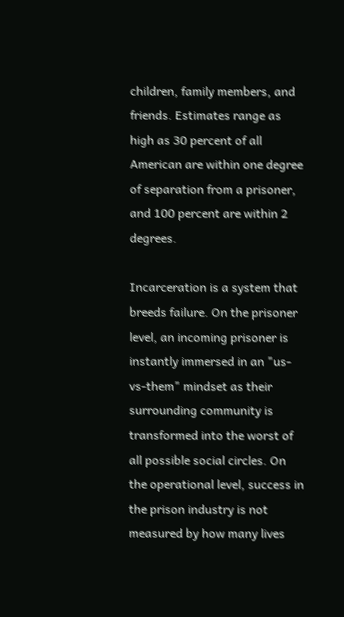children, family members, and friends. Estimates range as high as 30 percent of all American are within one degree of separation from a prisoner, and 100 percent are within 2 degrees.

Incarceration is a system that breeds failure. On the prisoner level, an incoming prisoner is instantly immersed in an "us-vs-them" mindset as their surrounding community is transformed into the worst of all possible social circles. On the operational level, success in the prison industry is not measured by how many lives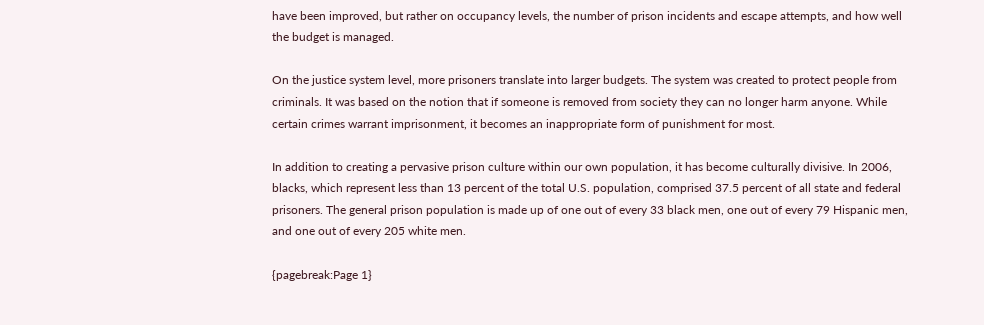have been improved, but rather on occupancy levels, the number of prison incidents and escape attempts, and how well the budget is managed.

On the justice system level, more prisoners translate into larger budgets. The system was created to protect people from criminals. It was based on the notion that if someone is removed from society they can no longer harm anyone. While certain crimes warrant imprisonment, it becomes an inappropriate form of punishment for most.

In addition to creating a pervasive prison culture within our own population, it has become culturally divisive. In 2006, blacks, which represent less than 13 percent of the total U.S. population, comprised 37.5 percent of all state and federal prisoners. The general prison population is made up of one out of every 33 black men, one out of every 79 Hispanic men, and one out of every 205 white men.

{pagebreak:Page 1}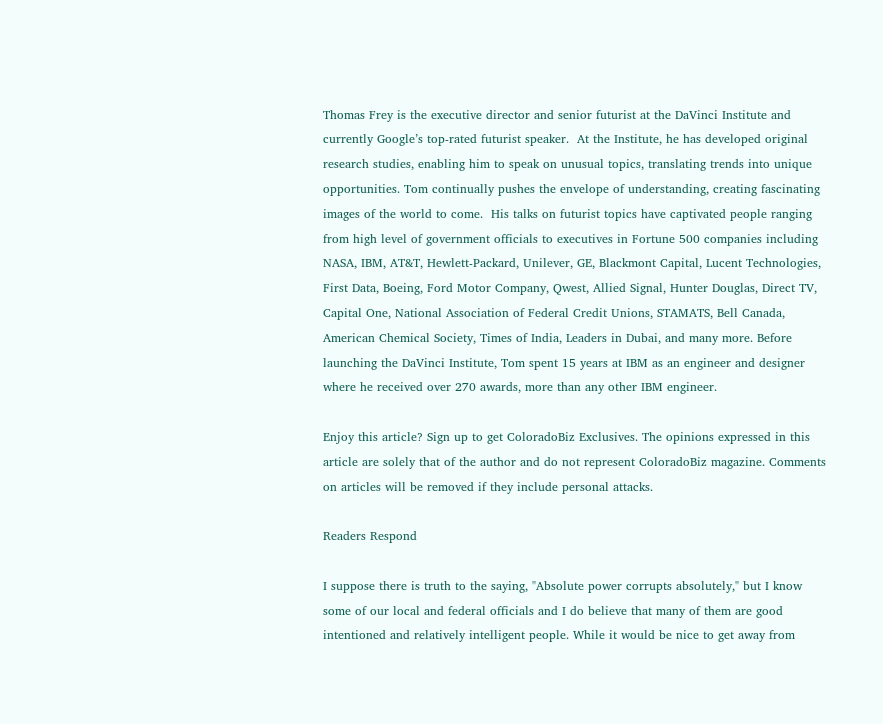Thomas Frey is the executive director and senior futurist at the DaVinci Institute and currently Google’s top-rated futurist speaker.  At the Institute, he has developed original research studies, enabling him to speak on unusual topics, translating trends into unique opportunities. Tom continually pushes the envelope of understanding, creating fascinating images of the world to come.  His talks on futurist topics have captivated people ranging from high level of government officials to executives in Fortune 500 companies including NASA, IBM, AT&T, Hewlett-Packard, Unilever, GE, Blackmont Capital, Lucent Technologies, First Data, Boeing, Ford Motor Company, Qwest, Allied Signal, Hunter Douglas, Direct TV, Capital One, National Association of Federal Credit Unions, STAMATS, Bell Canada, American Chemical Society, Times of India, Leaders in Dubai, and many more. Before launching the DaVinci Institute, Tom spent 15 years at IBM as an engineer and designer where he received over 270 awards, more than any other IBM engineer.

Enjoy this article? Sign up to get ColoradoBiz Exclusives. The opinions expressed in this article are solely that of the author and do not represent ColoradoBiz magazine. Comments on articles will be removed if they include personal attacks.

Readers Respond

I suppose there is truth to the saying, "Absolute power corrupts absolutely," but I know some of our local and federal officials and I do believe that many of them are good intentioned and relatively intelligent people. While it would be nice to get away from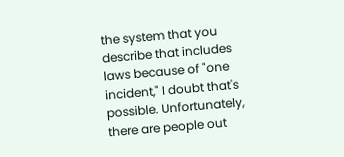the system that you describe that includes laws because of "one incident," I doubt that's possible. Unfortunately, there are people out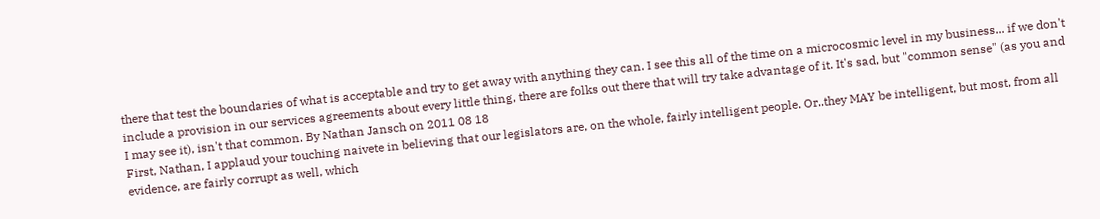there that test the boundaries of what is acceptable and try to get away with anything they can. I see this all of the time on a microcosmic level in my business... if we don't include a provision in our services agreements about every little thing, there are folks out there that will try take advantage of it. It's sad, but "common sense" (as you and I may see it), isn't that common. By Nathan Jansch on 2011 08 18
First, Nathan, I applaud your touching naivete in believing that our legislators are, on the whole, fairly intelligent people. Or..they MAY be intelligent, but most, from all evidence, are fairly corrupt as well, which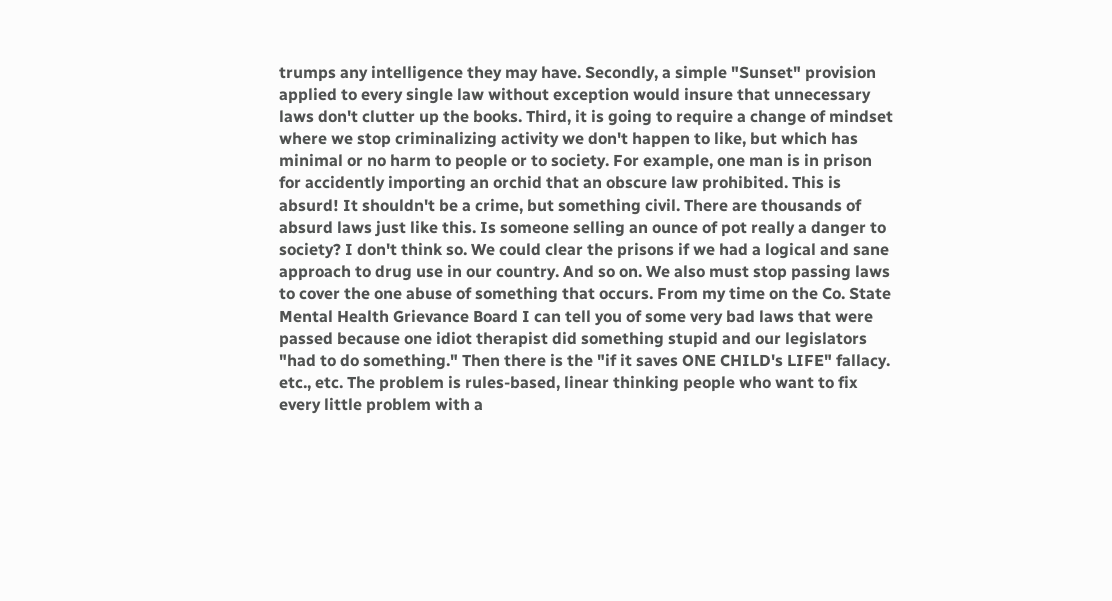trumps any intelligence they may have. Secondly, a simple "Sunset" provision applied to every single law without exception would insure that unnecessary laws don't clutter up the books. Third, it is going to require a change of mindset where we stop criminalizing activity we don't happen to like, but which has minimal or no harm to people or to society. For example, one man is in prison for accidently importing an orchid that an obscure law prohibited. This is absurd! It shouldn't be a crime, but something civil. There are thousands of absurd laws just like this. Is someone selling an ounce of pot really a danger to society? I don't think so. We could clear the prisons if we had a logical and sane approach to drug use in our country. And so on. We also must stop passing laws to cover the one abuse of something that occurs. From my time on the Co. State Mental Health Grievance Board I can tell you of some very bad laws that were passed because one idiot therapist did something stupid and our legislators "had to do something." Then there is the "if it saves ONE CHILD's LIFE" fallacy. etc., etc. The problem is rules-based, linear thinking people who want to fix every little problem with a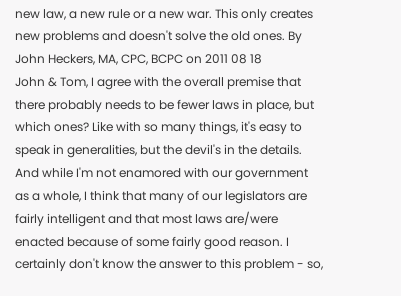new law, a new rule or a new war. This only creates new problems and doesn't solve the old ones. By John Heckers, MA, CPC, BCPC on 2011 08 18
John & Tom, I agree with the overall premise that there probably needs to be fewer laws in place, but which ones? Like with so many things, it's easy to speak in generalities, but the devil's in the details. And while I'm not enamored with our government as a whole, I think that many of our legislators are fairly intelligent and that most laws are/were enacted because of some fairly good reason. I certainly don't know the answer to this problem - so,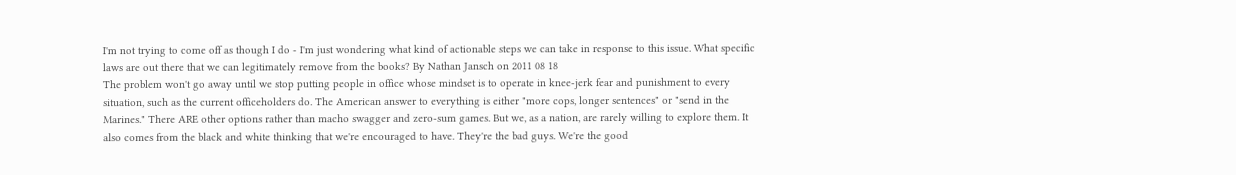I'm not trying to come off as though I do - I'm just wondering what kind of actionable steps we can take in response to this issue. What specific laws are out there that we can legitimately remove from the books? By Nathan Jansch on 2011 08 18
The problem won't go away until we stop putting people in office whose mindset is to operate in knee-jerk fear and punishment to every situation, such as the current officeholders do. The American answer to everything is either "more cops, longer sentences" or "send in the Marines." There ARE other options rather than macho swagger and zero-sum games. But we, as a nation, are rarely willing to explore them. It also comes from the black and white thinking that we're encouraged to have. They're the bad guys. We're the good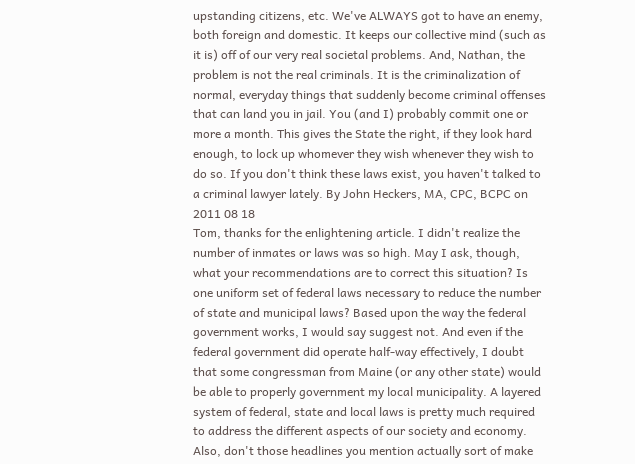upstanding citizens, etc. We've ALWAYS got to have an enemy, both foreign and domestic. It keeps our collective mind (such as it is) off of our very real societal problems. And, Nathan, the problem is not the real criminals. It is the criminalization of normal, everyday things that suddenly become criminal offenses that can land you in jail. You (and I) probably commit one or more a month. This gives the State the right, if they look hard enough, to lock up whomever they wish whenever they wish to do so. If you don't think these laws exist, you haven't talked to a criminal lawyer lately. By John Heckers, MA, CPC, BCPC on 2011 08 18
Tom, thanks for the enlightening article. I didn't realize the number of inmates or laws was so high. May I ask, though, what your recommendations are to correct this situation? Is one uniform set of federal laws necessary to reduce the number of state and municipal laws? Based upon the way the federal government works, I would say suggest not. And even if the federal government did operate half-way effectively, I doubt that some congressman from Maine (or any other state) would be able to properly government my local municipality. A layered system of federal, state and local laws is pretty much required to address the different aspects of our society and economy. Also, don't those headlines you mention actually sort of make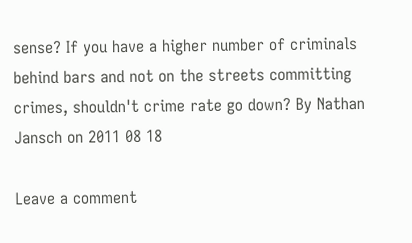sense? If you have a higher number of criminals behind bars and not on the streets committing crimes, shouldn't crime rate go down? By Nathan Jansch on 2011 08 18

Leave a comment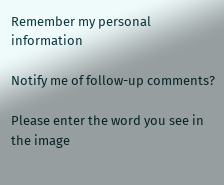Remember my personal information

Notify me of follow-up comments?

Please enter the word you see in the image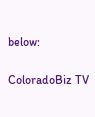below:

ColoradoBiz TV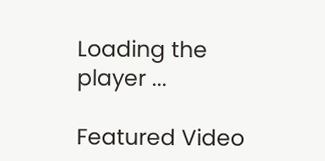Loading the player ...

Featured Video